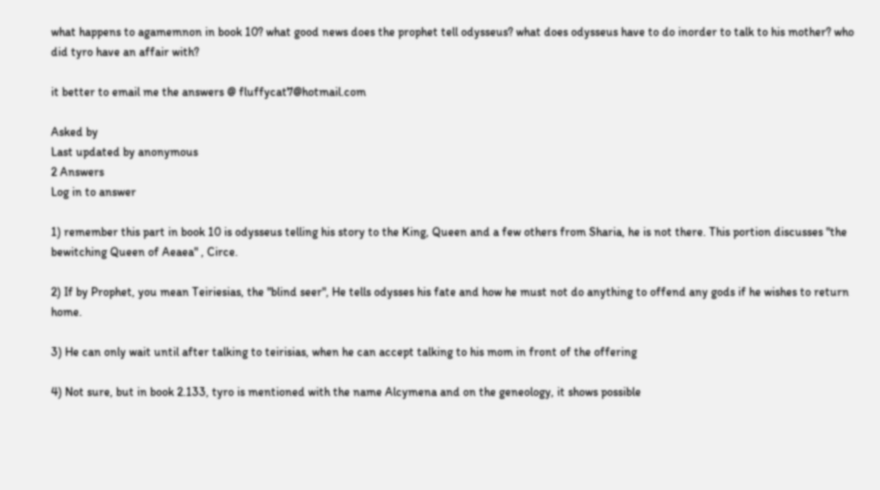what happens to agamemnon in book 10? what good news does the prophet tell odysseus? what does odysseus have to do inorder to talk to his mother? who did tyro have an affair with?

it better to email me the answers @ fluffycat7@hotmail.com

Asked by
Last updated by anonymous
2 Answers
Log in to answer

1) remember this part in book 10 is odysseus telling his story to the King, Queen and a few others from Sharia, he is not there. This portion discusses "the bewitching Queen of Aeaea" , Circe.

2) If by Prophet, you mean Teiriesias, the "blind seer", He tells odysses his fate and how he must not do anything to offend any gods if he wishes to return home.

3) He can only wait until after talking to teirisias, when he can accept talking to his mom in front of the offering

4) Not sure, but in book 2.133, tyro is mentioned with the name Alcymena and on the geneology, it shows possible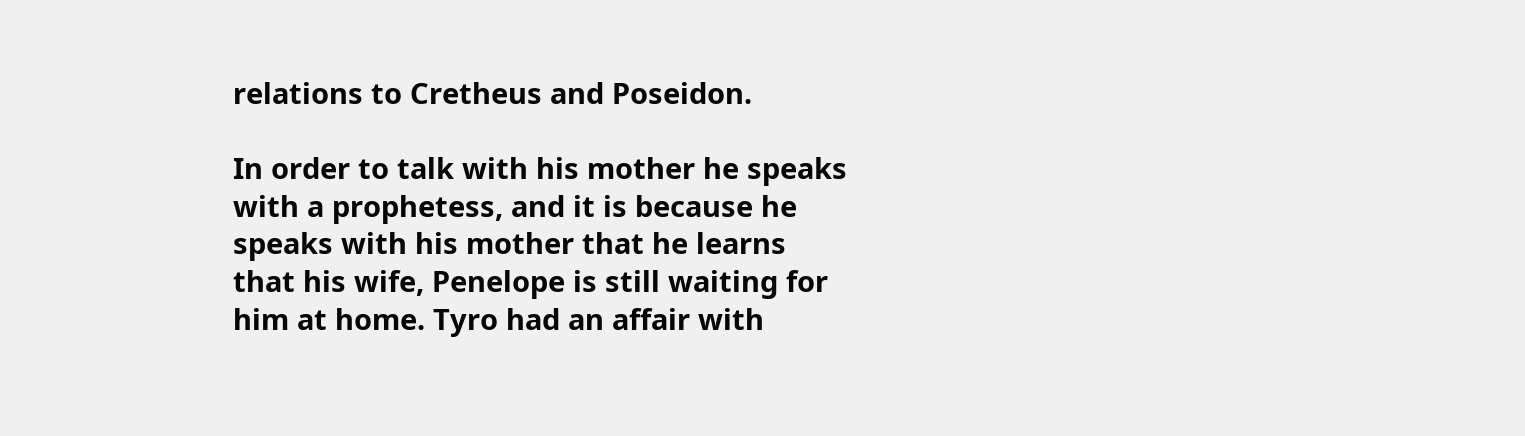relations to Cretheus and Poseidon.

In order to talk with his mother he speaks with a prophetess, and it is because he speaks with his mother that he learns that his wife, Penelope is still waiting for him at home. Tyro had an affair with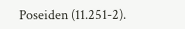Poseiden (11.251-2).